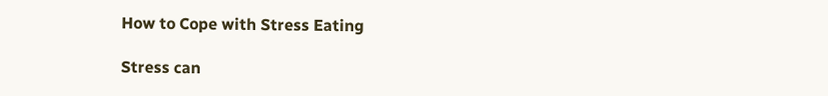How to Cope with Stress Eating

Stress can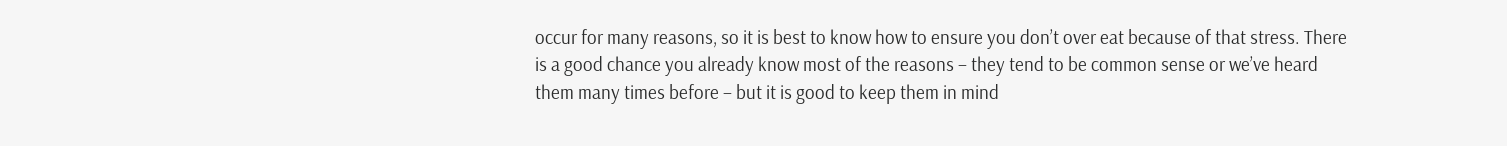occur for many reasons, so it is best to know how to ensure you don’t over eat because of that stress. There is a good chance you already know most of the reasons – they tend to be common sense or we’ve heard them many times before – but it is good to keep them in mind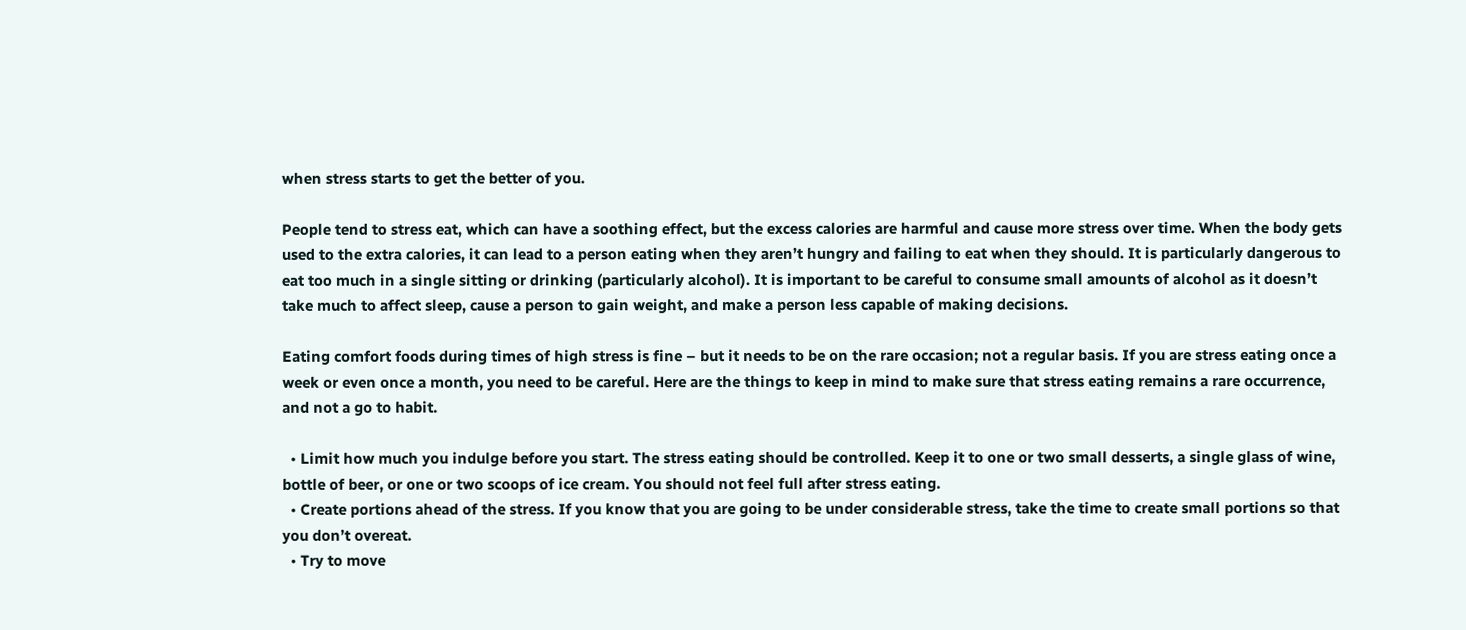when stress starts to get the better of you.

People tend to stress eat, which can have a soothing effect, but the excess calories are harmful and cause more stress over time. When the body gets used to the extra calories, it can lead to a person eating when they aren’t hungry and failing to eat when they should. It is particularly dangerous to eat too much in a single sitting or drinking (particularly alcohol). It is important to be careful to consume small amounts of alcohol as it doesn’t take much to affect sleep, cause a person to gain weight, and make a person less capable of making decisions.

Eating comfort foods during times of high stress is fine – but it needs to be on the rare occasion; not a regular basis. If you are stress eating once a week or even once a month, you need to be careful. Here are the things to keep in mind to make sure that stress eating remains a rare occurrence, and not a go to habit.

  • Limit how much you indulge before you start. The stress eating should be controlled. Keep it to one or two small desserts, a single glass of wine, bottle of beer, or one or two scoops of ice cream. You should not feel full after stress eating.
  • Create portions ahead of the stress. If you know that you are going to be under considerable stress, take the time to create small portions so that you don’t overeat.
  • Try to move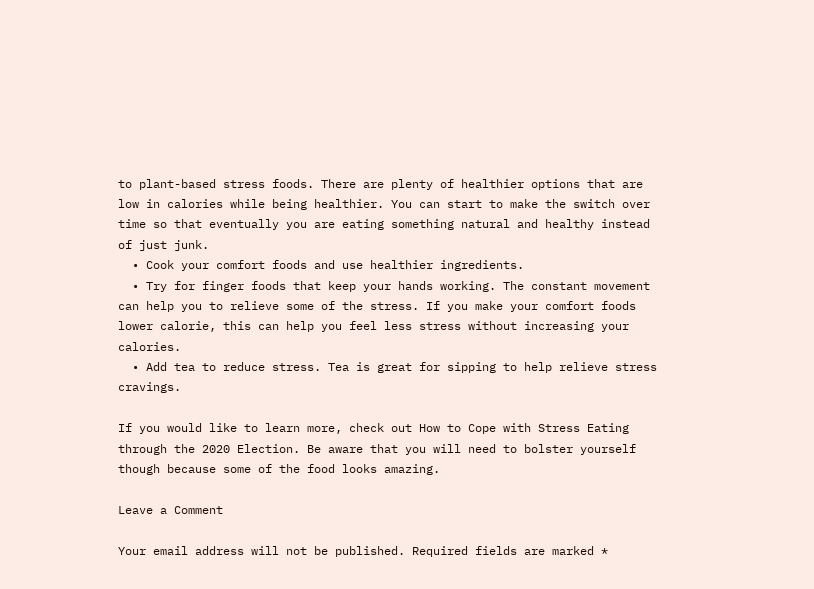to plant-based stress foods. There are plenty of healthier options that are low in calories while being healthier. You can start to make the switch over time so that eventually you are eating something natural and healthy instead of just junk.
  • Cook your comfort foods and use healthier ingredients.
  • Try for finger foods that keep your hands working. The constant movement can help you to relieve some of the stress. If you make your comfort foods lower calorie, this can help you feel less stress without increasing your calories.
  • Add tea to reduce stress. Tea is great for sipping to help relieve stress cravings.

If you would like to learn more, check out How to Cope with Stress Eating through the 2020 Election. Be aware that you will need to bolster yourself though because some of the food looks amazing.

Leave a Comment

Your email address will not be published. Required fields are marked *